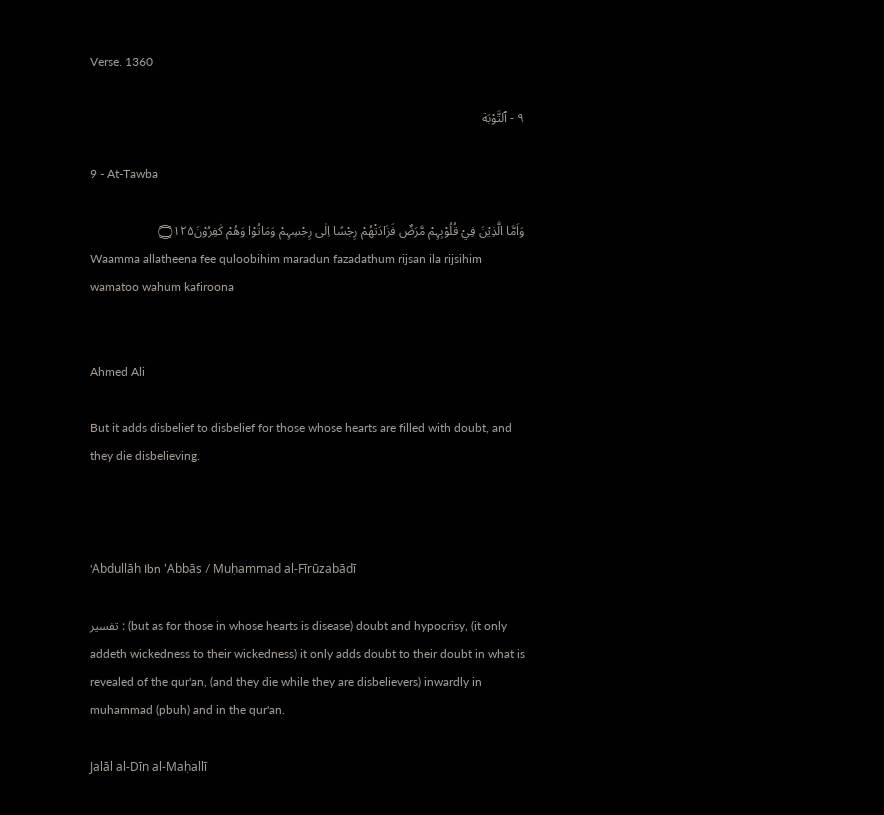Verse. 1360

٩ - ٱلتَّوْبَة

9 - At-Tawba

وَاَمَّا الَّذِيْنَ فِيْ قُلُوْبِہِمْ مَّرَضٌ فَزَادَتْھُمْ رِجْسًا اِلٰى رِجْسِہِمْ وَمَاتُوْا وَھُمْ كٰفِرُوْنَ۝۱۲۵
Waamma allatheena fee quloobihim maradun fazadathum rijsan ila rijsihim wamatoo wahum kafiroona


Ahmed Ali

But it adds disbelief to disbelief for those whose hearts are filled with doubt, and they die disbelieving.



'Abdullāh Ibn 'Abbās / Muḥammad al-Fīrūzabādī

تفسير : (but as for those in whose hearts is disease) doubt and hypocrisy, (it only addeth wickedness to their wickedness) it only adds doubt to their doubt in what is revealed of the qur'an, (and they die while they are disbelievers) inwardly in muhammad (pbuh) and in the qur'an.

Jalāl al-Dīn al-Maḥallī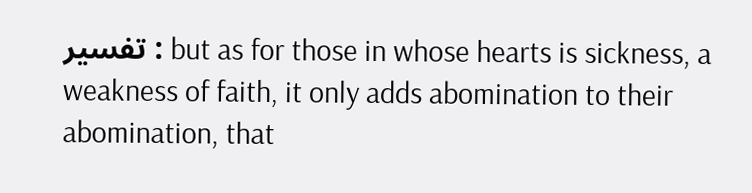تفسير : but as for those in whose hearts is sickness, a weakness of faith, it only adds abomination to their abomination, that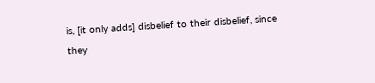is, [it only adds] disbelief to their disbelief, since they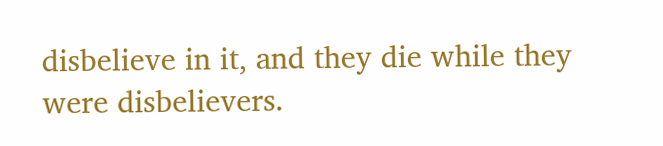disbelieve in it, and they die while they were disbelievers.